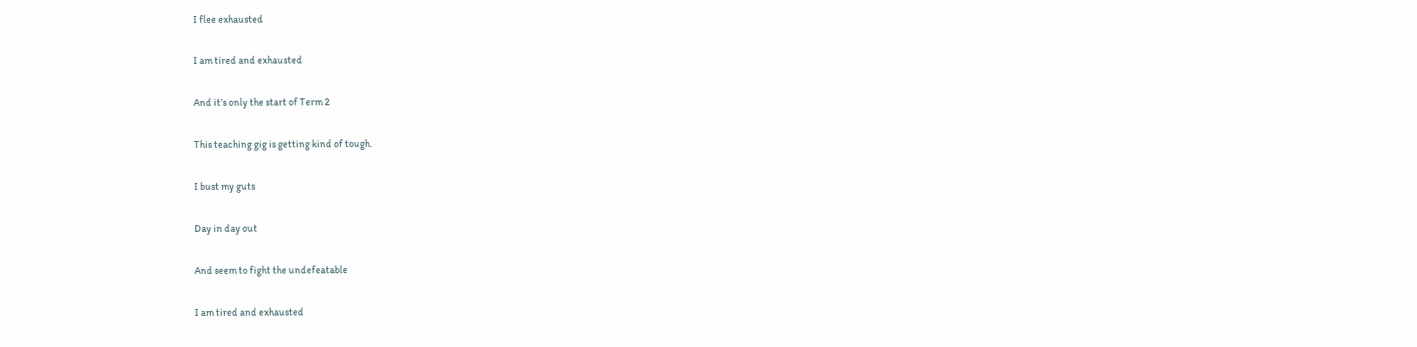I flee exhausted

I am tired and exhausted

And it’s only the start of Term 2

This teaching gig is getting kind of tough.

I bust my guts

Day in day out

And seem to fight the undefeatable

I am tired and exhausted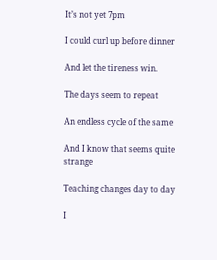It’s not yet 7pm

I could curl up before dinner

And let the tireness win.

The days seem to repeat

An endless cycle of the same

And I know that seems quite strange

Teaching changes day to day

I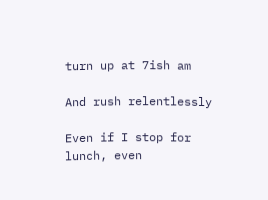turn up at 7ish am

And rush relentlessly

Even if I stop for lunch, even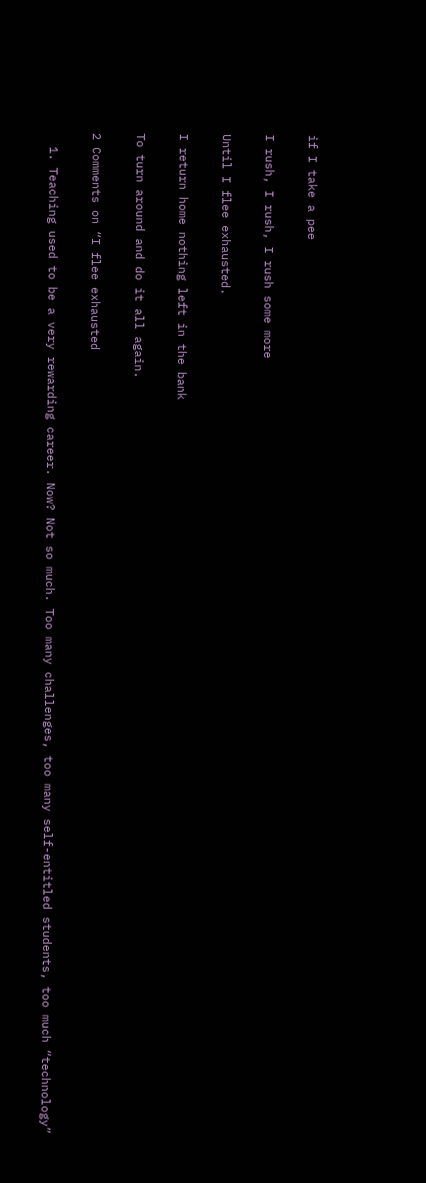if I take a pee

I rush, I rush, I rush some more

Until I flee exhausted.

I return home nothing left in the bank

To turn around and do it all again.

2 Comments on “I flee exhausted

  1. Teaching used to be a very rewarding career. Now? Not so much. Too many challenges, too many self-entitled students, too much “technology”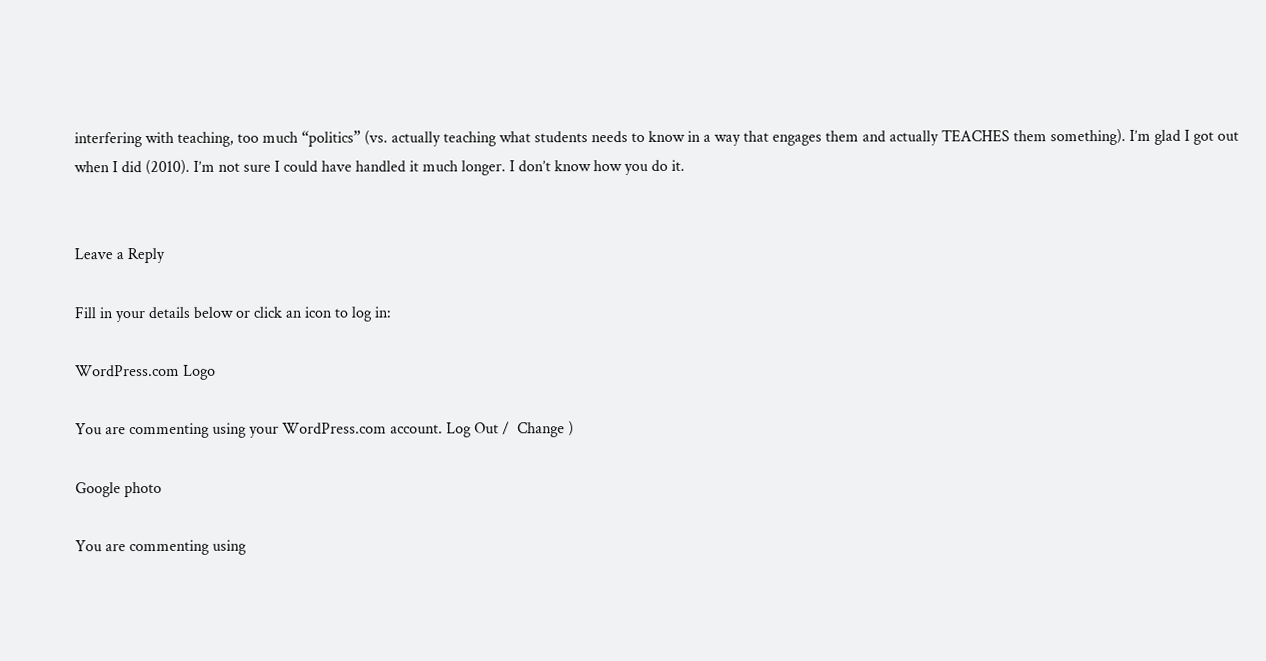interfering with teaching, too much “politics” (vs. actually teaching what students needs to know in a way that engages them and actually TEACHES them something). I’m glad I got out when I did (2010). I’m not sure I could have handled it much longer. I don’t know how you do it.


Leave a Reply

Fill in your details below or click an icon to log in:

WordPress.com Logo

You are commenting using your WordPress.com account. Log Out /  Change )

Google photo

You are commenting using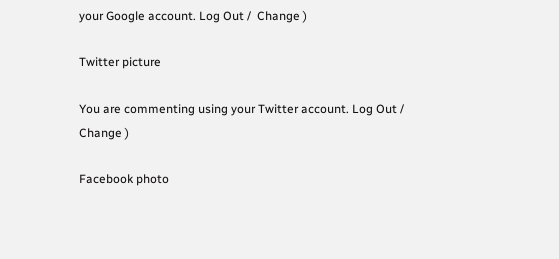your Google account. Log Out /  Change )

Twitter picture

You are commenting using your Twitter account. Log Out /  Change )

Facebook photo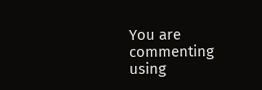You are commenting using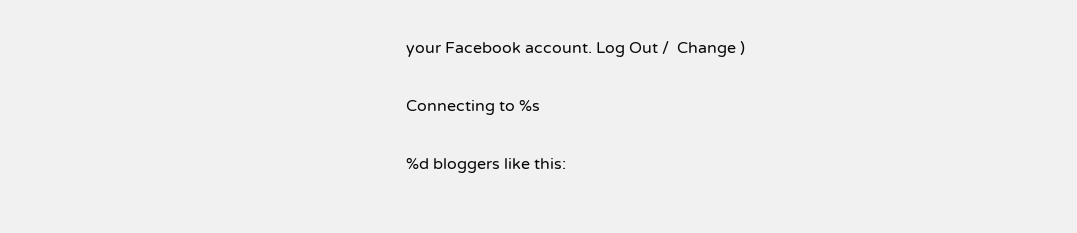your Facebook account. Log Out /  Change )

Connecting to %s

%d bloggers like this: